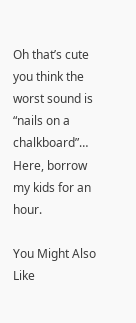Oh that’s cute you think the worst sound is “nails on a chalkboard”… Here, borrow my kids for an hour.

You Might Also Like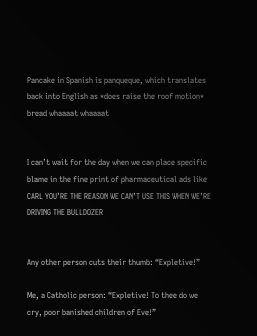Pancake in Spanish is panqueque, which translates back into English as *does raise the roof motion* bread whaaaat whaaaat


I can’t wait for the day when we can place specific blame in the fine print of pharmaceutical ads like CARL YOU’RE THE REASON WE CAN’T USE THIS WHEN WE’RE DRIVING THE BULLDOZER


Any other person cuts their thumb: “Expletive!”

Me, a Catholic person: “Expletive! To thee do we cry, poor banished children of Eve!”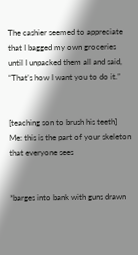The cashier seemed to appreciate that I bagged my own groceries until I unpacked them all and said, “That’s how I want you to do it.”


[teaching son to brush his teeth]
Me: this is the part of your skeleton that everyone sees


*barges into bank with guns drawn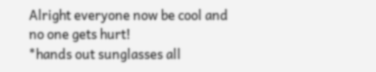Alright everyone now be cool and no one gets hurt!
*hands out sunglasses all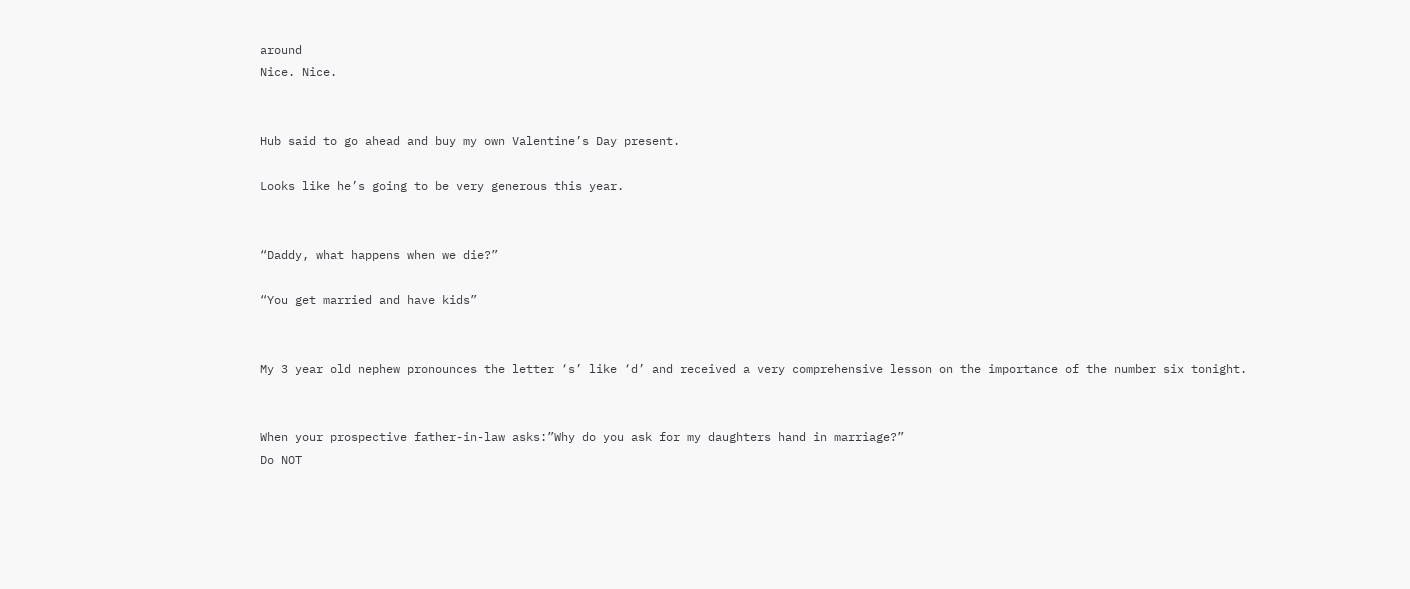around
Nice. Nice.


Hub said to go ahead and buy my own Valentine’s Day present.

Looks like he’s going to be very generous this year.


“Daddy, what happens when we die?”

“You get married and have kids”


My 3 year old nephew pronounces the letter ‘s’ like ‘d’ and received a very comprehensive lesson on the importance of the number six tonight.


When your prospective father-in-law asks:”Why do you ask for my daughters hand in marriage?”
Do NOT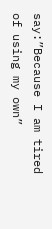say:”Because I am tired of using my own”